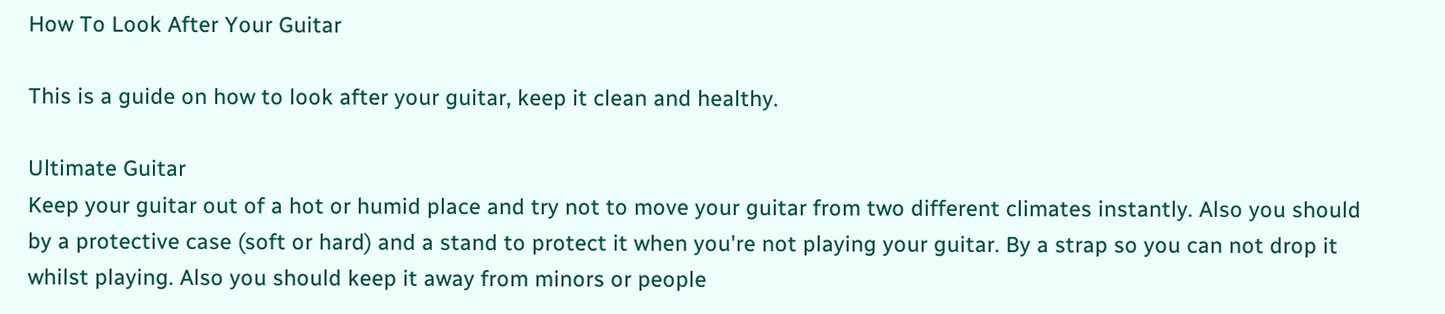How To Look After Your Guitar

This is a guide on how to look after your guitar, keep it clean and healthy.

Ultimate Guitar
Keep your guitar out of a hot or humid place and try not to move your guitar from two different climates instantly. Also you should by a protective case (soft or hard) and a stand to protect it when you're not playing your guitar. By a strap so you can not drop it whilst playing. Also you should keep it away from minors or people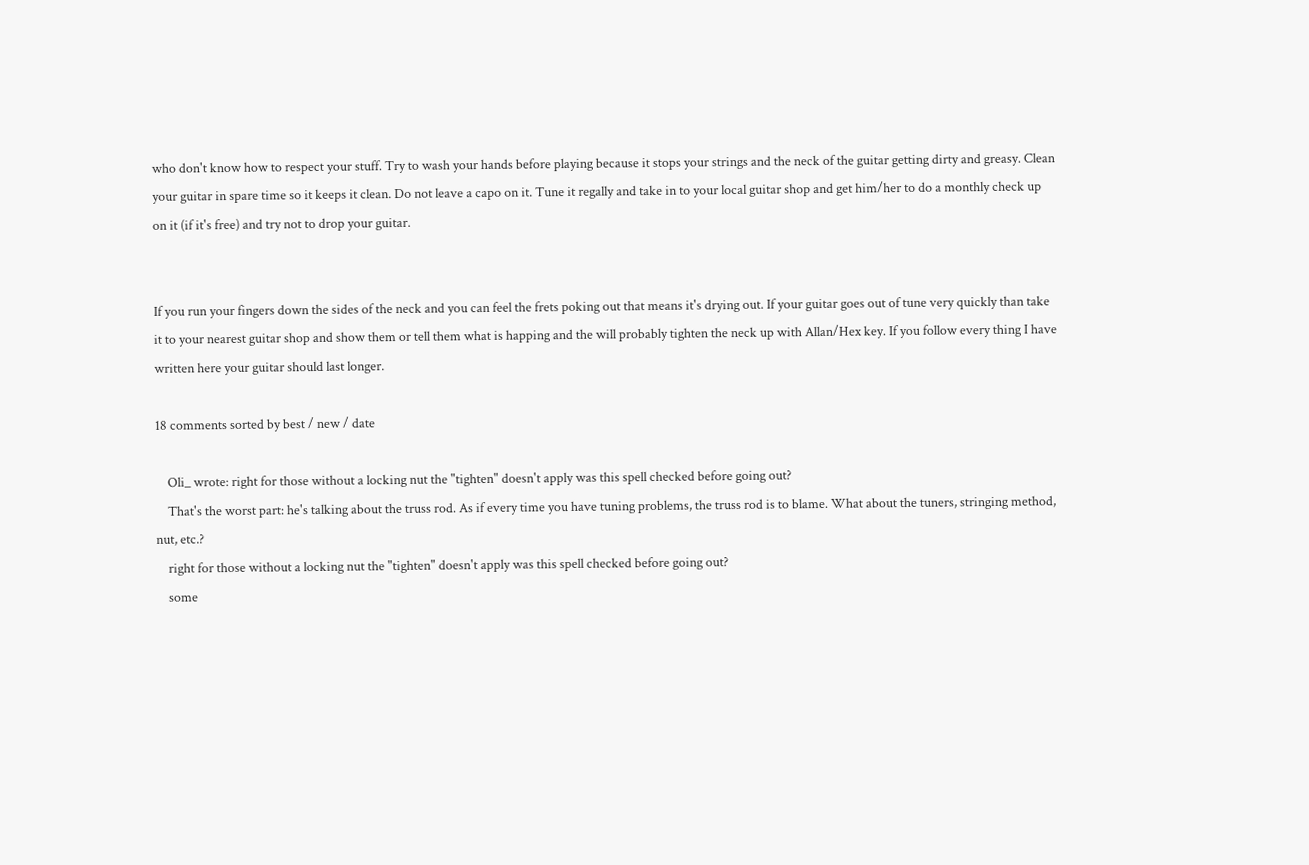who don't know how to respect your stuff. Try to wash your hands before playing because it stops your strings and the neck of the guitar getting dirty and greasy. Clean your guitar in spare time so it keeps it clean. Do not leave a capo on it. Tune it regally and take in to your local guitar shop and get him/her to do a monthly check up on it (if it's free) and try not to drop your guitar.


If you run your fingers down the sides of the neck and you can feel the frets poking out that means it's drying out. If your guitar goes out of tune very quickly than take it to your nearest guitar shop and show them or tell them what is happing and the will probably tighten the neck up with Allan/Hex key. If you follow every thing I have written here your guitar should last longer.

18 comments sorted by best / new / date

    Oli_ wrote: right for those without a locking nut the "tighten" doesn't apply was this spell checked before going out?
    That's the worst part: he's talking about the truss rod. As if every time you have tuning problems, the truss rod is to blame. What about the tuners, stringing method, nut, etc.?
    right for those without a locking nut the "tighten" doesn't apply was this spell checked before going out?
    some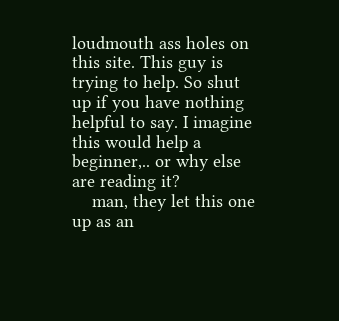loudmouth ass holes on this site. This guy is trying to help. So shut up if you have nothing helpful to say. I imagine this would help a beginner,.. or why else are reading it?
    man, they let this one up as an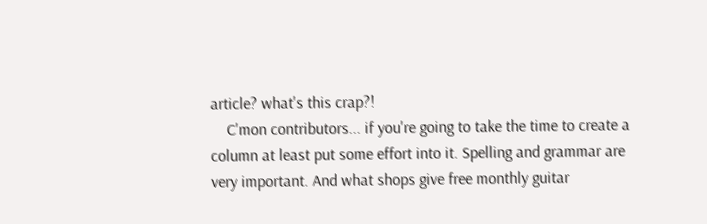article? what's this crap?!
    C'mon contributors... if you're going to take the time to create a column at least put some effort into it. Spelling and grammar are very important. And what shops give free monthly guitar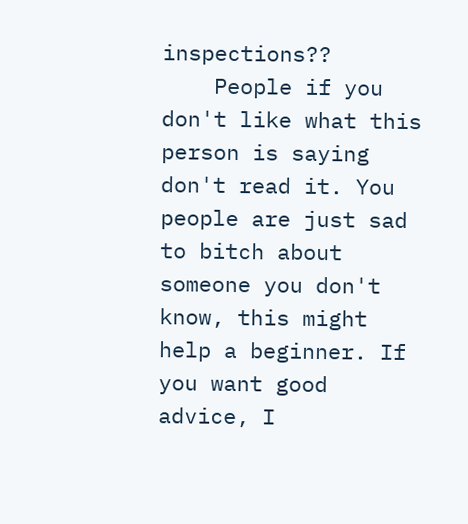inspections??
    People if you don't like what this person is saying don't read it. You people are just sad to bitch about someone you don't know, this might help a beginner. If you want good advice, I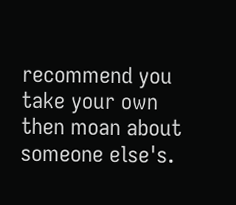recommend you take your own then moan about someone else's.